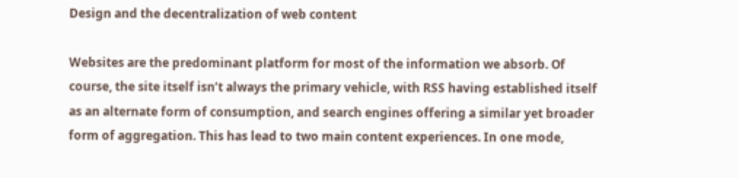Design and the decentralization of web content

Websites are the predominant platform for most of the information we absorb. Of course, the site itself isn’t always the primary vehicle, with RSS having established itself as an alternate form of consumption, and search engines offering a similar yet broader form of aggregation. This has lead to two main content experiences. In one mode,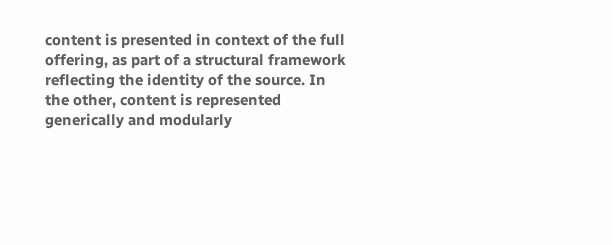content is presented in context of the full offering, as part of a structural framework reflecting the identity of the source. In the other, content is represented generically and modularly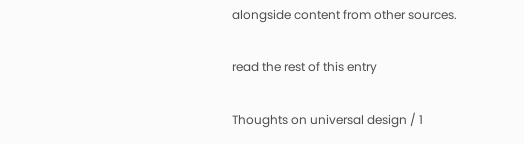alongside content from other sources.

read the rest of this entry

Thoughts on universal design / 1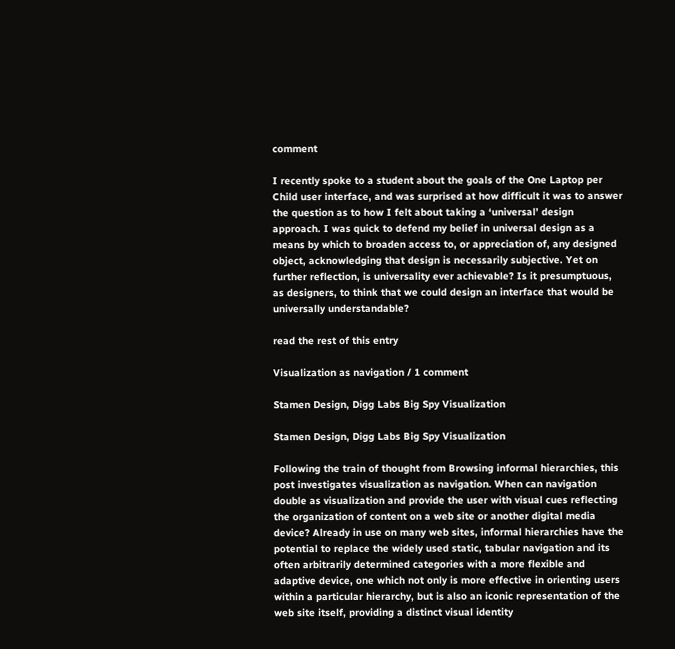comment

I recently spoke to a student about the goals of the One Laptop per Child user interface, and was surprised at how difficult it was to answer the question as to how I felt about taking a ‘universal’ design approach. I was quick to defend my belief in universal design as a means by which to broaden access to, or appreciation of, any designed object, acknowledging that design is necessarily subjective. Yet on further reflection, is universality ever achievable? Is it presumptuous, as designers, to think that we could design an interface that would be universally understandable?

read the rest of this entry

Visualization as navigation / 1 comment

Stamen Design, Digg Labs Big Spy Visualization

Stamen Design, Digg Labs Big Spy Visualization

Following the train of thought from Browsing informal hierarchies, this post investigates visualization as navigation. When can navigation double as visualization and provide the user with visual cues reflecting the organization of content on a web site or another digital media device? Already in use on many web sites, informal hierarchies have the potential to replace the widely used static, tabular navigation and its often arbitrarily determined categories with a more flexible and adaptive device, one which not only is more effective in orienting users within a particular hierarchy, but is also an iconic representation of the web site itself, providing a distinct visual identity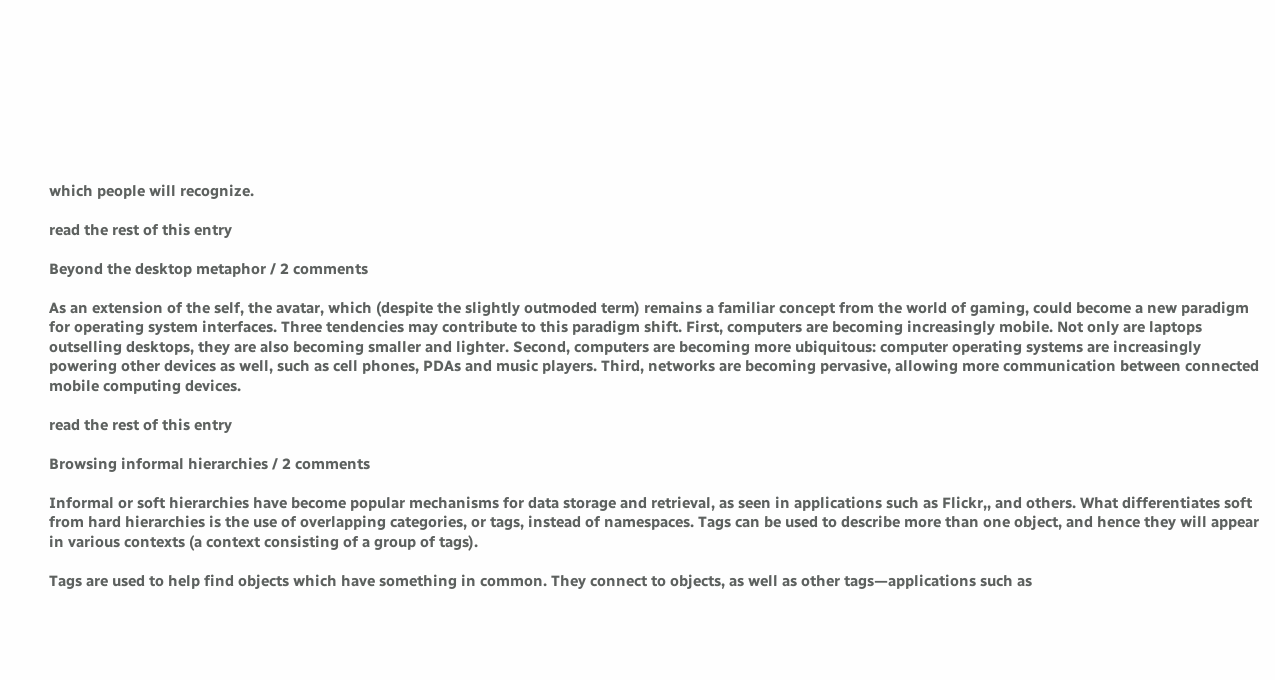which people will recognize.

read the rest of this entry

Beyond the desktop metaphor / 2 comments

As an extension of the self, the avatar, which (despite the slightly outmoded term) remains a familiar concept from the world of gaming, could become a new paradigm for operating system interfaces. Three tendencies may contribute to this paradigm shift. First, computers are becoming increasingly mobile. Not only are laptops outselling desktops, they are also becoming smaller and lighter. Second, computers are becoming more ubiquitous: computer operating systems are increasingly powering other devices as well, such as cell phones, PDAs and music players. Third, networks are becoming pervasive, allowing more communication between connected mobile computing devices.

read the rest of this entry

Browsing informal hierarchies / 2 comments

Informal or soft hierarchies have become popular mechanisms for data storage and retrieval, as seen in applications such as Flickr,, and others. What differentiates soft from hard hierarchies is the use of overlapping categories, or tags, instead of namespaces. Tags can be used to describe more than one object, and hence they will appear in various contexts (a context consisting of a group of tags).

Tags are used to help find objects which have something in common. They connect to objects, as well as other tags—applications such as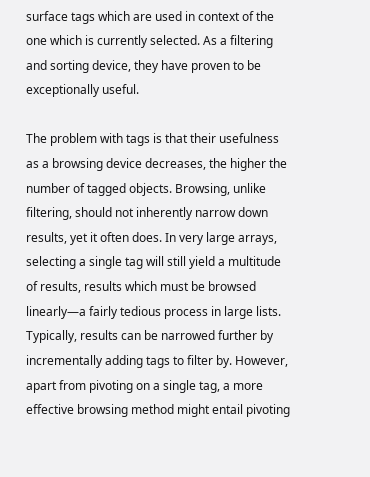surface tags which are used in context of the one which is currently selected. As a filtering and sorting device, they have proven to be exceptionally useful.

The problem with tags is that their usefulness as a browsing device decreases, the higher the number of tagged objects. Browsing, unlike filtering, should not inherently narrow down results, yet it often does. In very large arrays, selecting a single tag will still yield a multitude of results, results which must be browsed linearly—a fairly tedious process in large lists. Typically, results can be narrowed further by incrementally adding tags to filter by. However, apart from pivoting on a single tag, a more effective browsing method might entail pivoting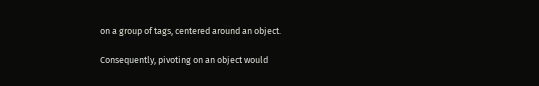on a group of tags, centered around an object.

Consequently, pivoting on an object would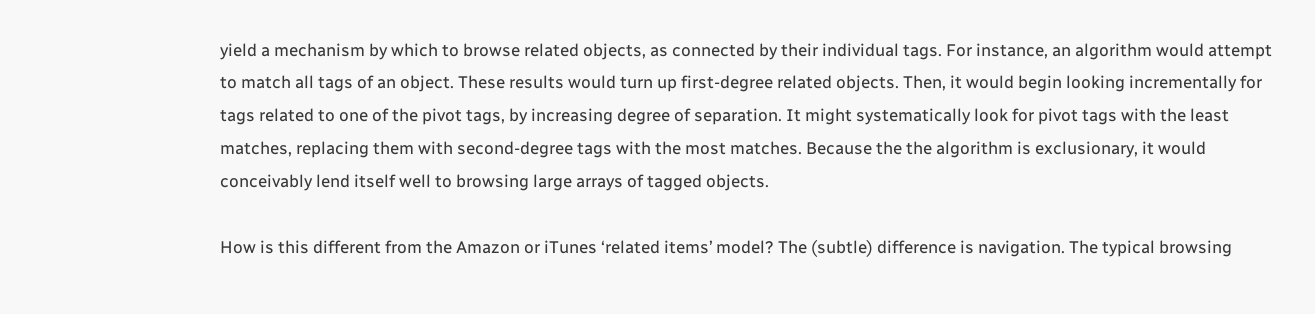yield a mechanism by which to browse related objects, as connected by their individual tags. For instance, an algorithm would attempt to match all tags of an object. These results would turn up first-degree related objects. Then, it would begin looking incrementally for tags related to one of the pivot tags, by increasing degree of separation. It might systematically look for pivot tags with the least matches, replacing them with second-degree tags with the most matches. Because the the algorithm is exclusionary, it would conceivably lend itself well to browsing large arrays of tagged objects.

How is this different from the Amazon or iTunes ‘related items’ model? The (subtle) difference is navigation. The typical browsing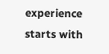experience starts with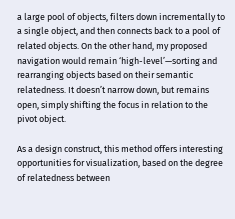a large pool of objects, filters down incrementally to a single object, and then connects back to a pool of related objects. On the other hand, my proposed navigation would remain ‘high-level’—sorting and rearranging objects based on their semantic relatedness. It doesn’t narrow down, but remains open, simply shifting the focus in relation to the pivot object.

As a design construct, this method offers interesting opportunities for visualization, based on the degree of relatedness between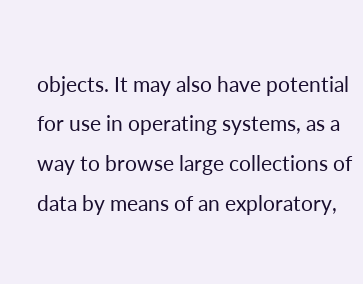objects. It may also have potential for use in operating systems, as a way to browse large collections of data by means of an exploratory,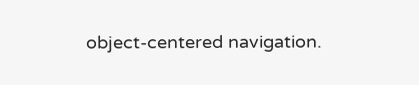object-centered navigation.